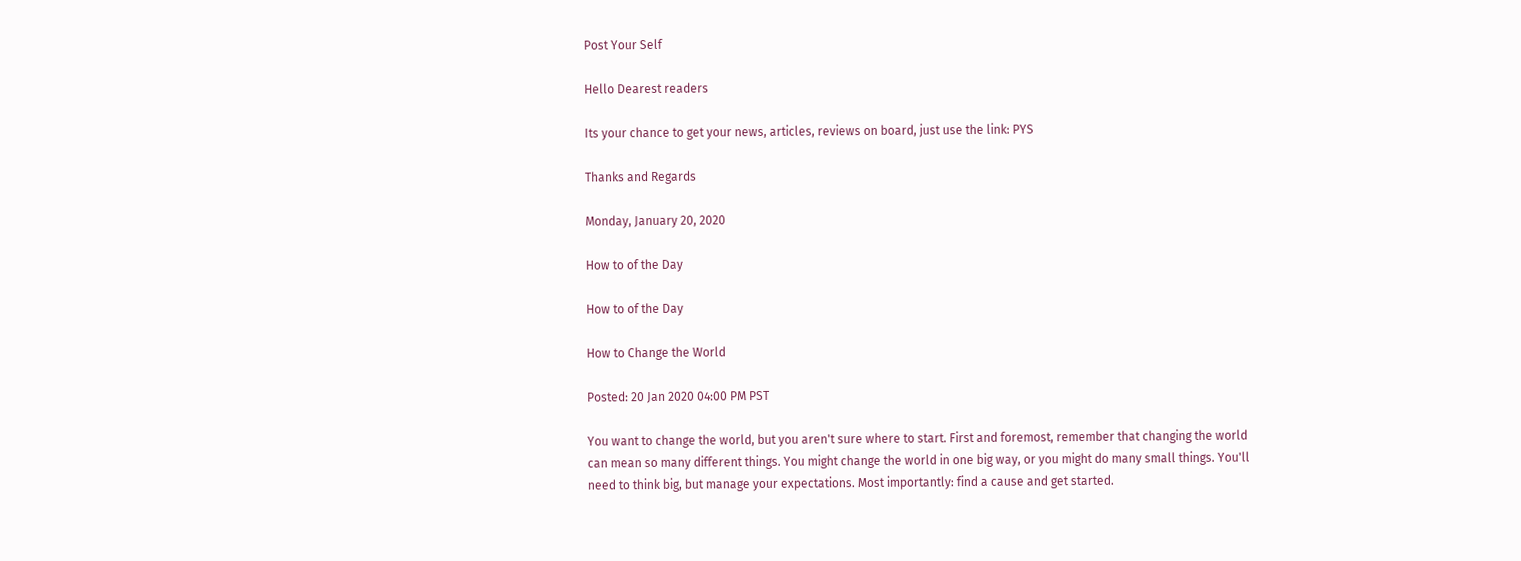Post Your Self

Hello Dearest readers

Its your chance to get your news, articles, reviews on board, just use the link: PYS

Thanks and Regards

Monday, January 20, 2020

How to of the Day

How to of the Day

How to Change the World

Posted: 20 Jan 2020 04:00 PM PST

You want to change the world, but you aren't sure where to start. First and foremost, remember that changing the world can mean so many different things. You might change the world in one big way, or you might do many small things. You'll need to think big, but manage your expectations. Most importantly: find a cause and get started.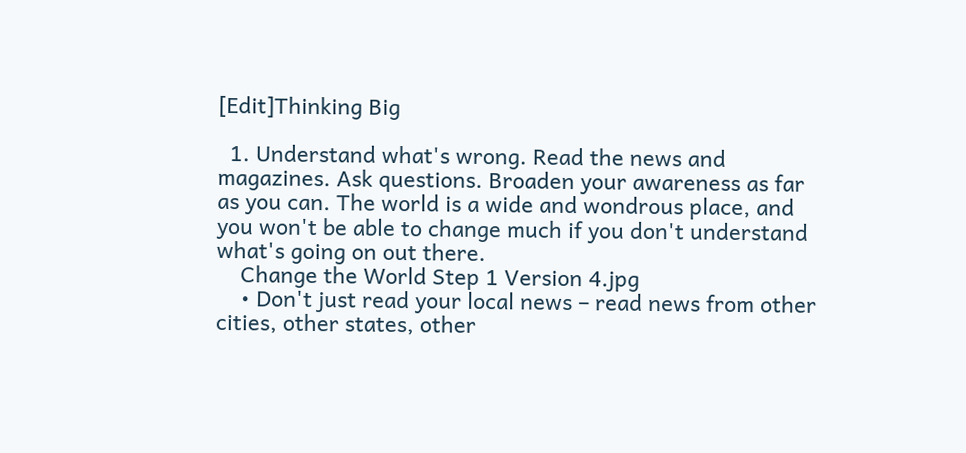[Edit]Thinking Big

  1. Understand what's wrong. Read the news and magazines. Ask questions. Broaden your awareness as far as you can. The world is a wide and wondrous place, and you won't be able to change much if you don't understand what's going on out there.
    Change the World Step 1 Version 4.jpg
    • Don't just read your local news – read news from other cities, other states, other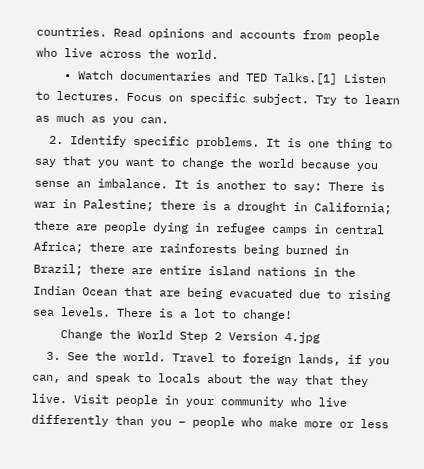countries. Read opinions and accounts from people who live across the world.
    • Watch documentaries and TED Talks.[1] Listen to lectures. Focus on specific subject. Try to learn as much as you can.
  2. Identify specific problems. It is one thing to say that you want to change the world because you sense an imbalance. It is another to say: There is war in Palestine; there is a drought in California; there are people dying in refugee camps in central Africa; there are rainforests being burned in Brazil; there are entire island nations in the Indian Ocean that are being evacuated due to rising sea levels. There is a lot to change!
    Change the World Step 2 Version 4.jpg
  3. See the world. Travel to foreign lands, if you can, and speak to locals about the way that they live. Visit people in your community who live differently than you – people who make more or less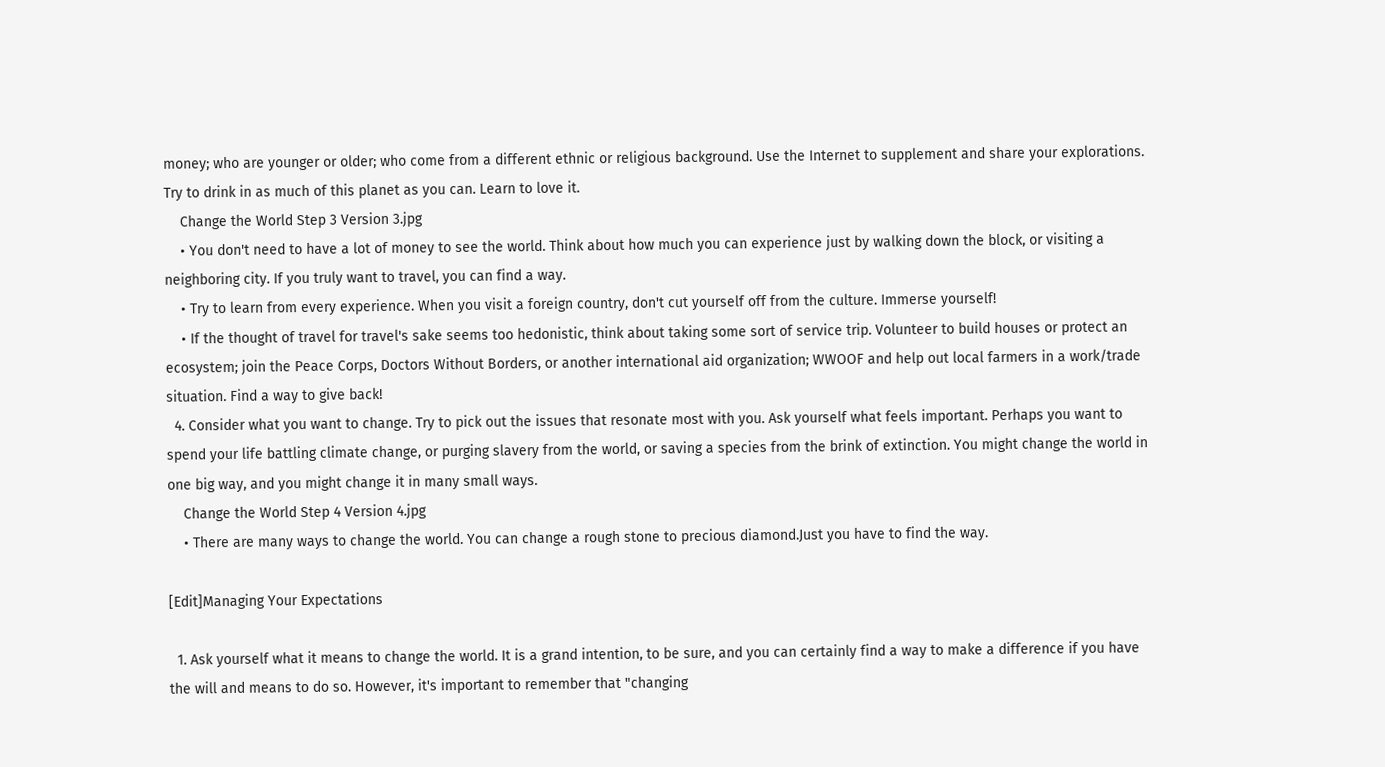money; who are younger or older; who come from a different ethnic or religious background. Use the Internet to supplement and share your explorations. Try to drink in as much of this planet as you can. Learn to love it.
    Change the World Step 3 Version 3.jpg
    • You don't need to have a lot of money to see the world. Think about how much you can experience just by walking down the block, or visiting a neighboring city. If you truly want to travel, you can find a way.
    • Try to learn from every experience. When you visit a foreign country, don't cut yourself off from the culture. Immerse yourself!
    • If the thought of travel for travel's sake seems too hedonistic, think about taking some sort of service trip. Volunteer to build houses or protect an ecosystem; join the Peace Corps, Doctors Without Borders, or another international aid organization; WWOOF and help out local farmers in a work/trade situation. Find a way to give back!
  4. Consider what you want to change. Try to pick out the issues that resonate most with you. Ask yourself what feels important. Perhaps you want to spend your life battling climate change, or purging slavery from the world, or saving a species from the brink of extinction. You might change the world in one big way, and you might change it in many small ways.
    Change the World Step 4 Version 4.jpg
    • There are many ways to change the world. You can change a rough stone to precious diamond.Just you have to find the way.

[Edit]Managing Your Expectations

  1. Ask yourself what it means to change the world. It is a grand intention, to be sure, and you can certainly find a way to make a difference if you have the will and means to do so. However, it's important to remember that "changing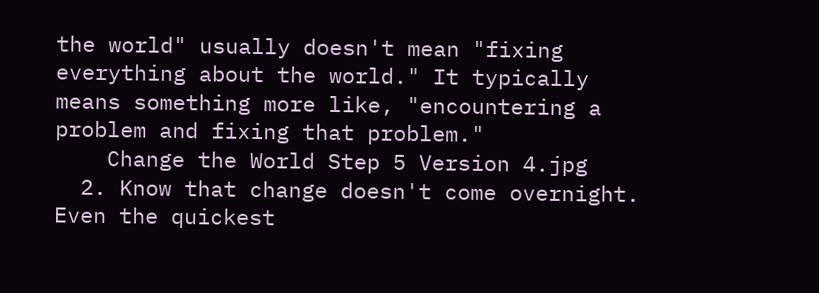the world" usually doesn't mean "fixing everything about the world." It typically means something more like, "encountering a problem and fixing that problem."
    Change the World Step 5 Version 4.jpg
  2. Know that change doesn't come overnight. Even the quickest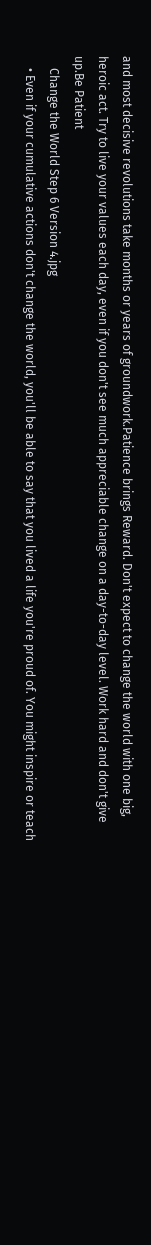and most decisive revolutions take months or years of groundwork.Patience brings Reward. Don't expect to change the world with one big, heroic act. Try to live your values each day, even if you don't see much appreciable change on a day-to-day level. Work hard and don't give up.Be Patient
    Change the World Step 6 Version 4.jpg
    • Even if your cumulative actions don't change the world, you'll be able to say that you lived a life you're proud of. You might inspire or teach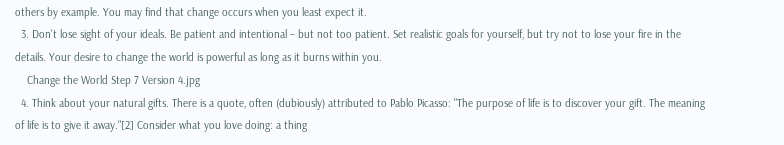others by example. You may find that change occurs when you least expect it.
  3. Don't lose sight of your ideals. Be patient and intentional – but not too patient. Set realistic goals for yourself, but try not to lose your fire in the details. Your desire to change the world is powerful as long as it burns within you.
    Change the World Step 7 Version 4.jpg
  4. Think about your natural gifts. There is a quote, often (dubiously) attributed to Pablo Picasso: "The purpose of life is to discover your gift. The meaning of life is to give it away."[2] Consider what you love doing: a thing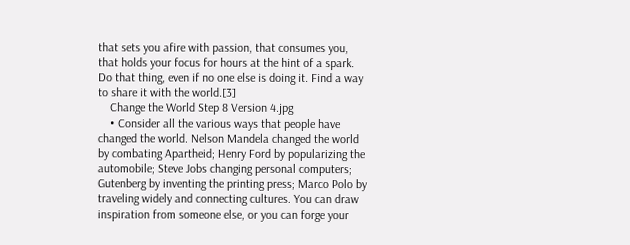that sets you afire with passion, that consumes you, that holds your focus for hours at the hint of a spark. Do that thing, even if no one else is doing it. Find a way to share it with the world.[3]
    Change the World Step 8 Version 4.jpg
    • Consider all the various ways that people have changed the world. Nelson Mandela changed the world by combating Apartheid; Henry Ford by popularizing the automobile; Steve Jobs changing personal computers; Gutenberg by inventing the printing press; Marco Polo by traveling widely and connecting cultures. You can draw inspiration from someone else, or you can forge your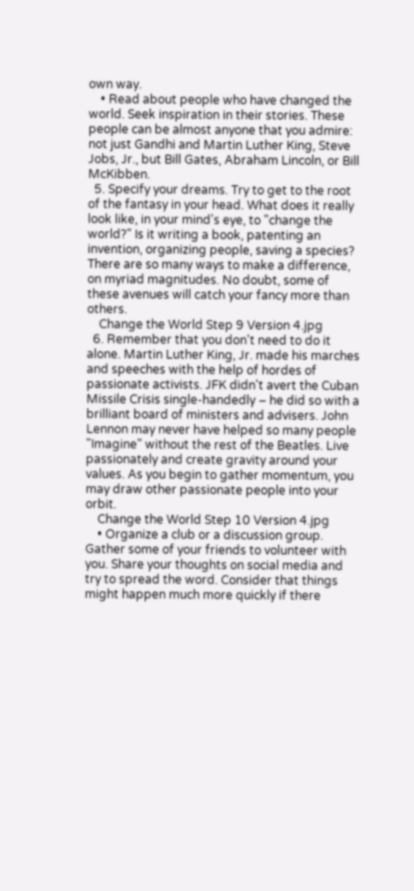own way.
    • Read about people who have changed the world. Seek inspiration in their stories. These people can be almost anyone that you admire: not just Gandhi and Martin Luther King, Steve Jobs, Jr., but Bill Gates, Abraham Lincoln, or Bill McKibben.
  5. Specify your dreams. Try to get to the root of the fantasy in your head. What does it really look like, in your mind's eye, to "change the world?" Is it writing a book, patenting an invention, organizing people, saving a species? There are so many ways to make a difference, on myriad magnitudes. No doubt, some of these avenues will catch your fancy more than others.
    Change the World Step 9 Version 4.jpg
  6. Remember that you don't need to do it alone. Martin Luther King, Jr. made his marches and speeches with the help of hordes of passionate activists. JFK didn't avert the Cuban Missile Crisis single-handedly – he did so with a brilliant board of ministers and advisers. John Lennon may never have helped so many people "Imagine" without the rest of the Beatles. Live passionately and create gravity around your values. As you begin to gather momentum, you may draw other passionate people into your orbit.
    Change the World Step 10 Version 4.jpg
    • Organize a club or a discussion group. Gather some of your friends to volunteer with you. Share your thoughts on social media and try to spread the word. Consider that things might happen much more quickly if there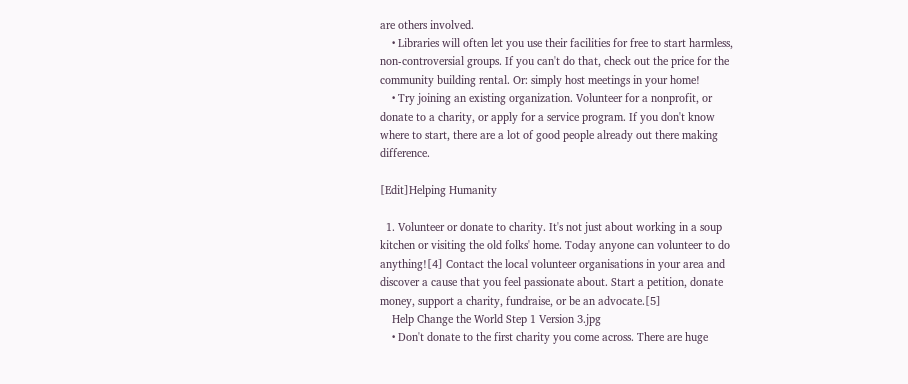are others involved.
    • Libraries will often let you use their facilities for free to start harmless, non-controversial groups. If you can't do that, check out the price for the community building rental. Or: simply host meetings in your home!
    • Try joining an existing organization. Volunteer for a nonprofit, or donate to a charity, or apply for a service program. If you don't know where to start, there are a lot of good people already out there making difference.

[Edit]Helping Humanity

  1. Volunteer or donate to charity. It's not just about working in a soup kitchen or visiting the old folks' home. Today anyone can volunteer to do anything![4] Contact the local volunteer organisations in your area and discover a cause that you feel passionate about. Start a petition, donate money, support a charity, fundraise, or be an advocate.[5]
    Help Change the World Step 1 Version 3.jpg
    • Don't donate to the first charity you come across. There are huge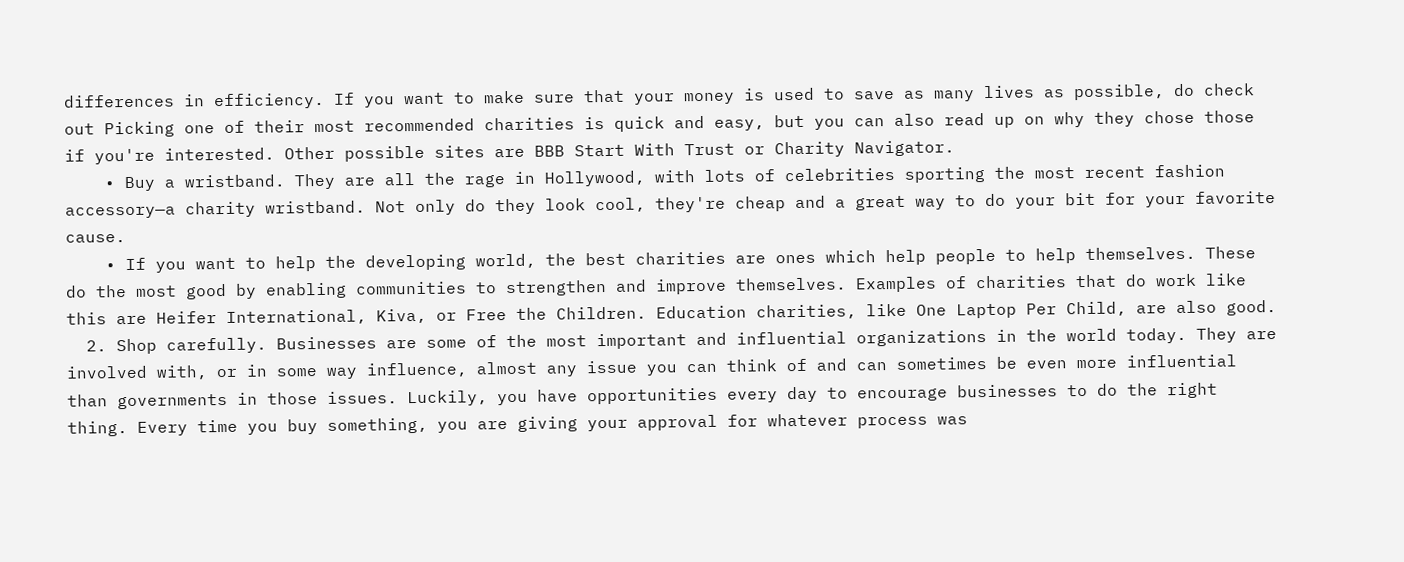differences in efficiency. If you want to make sure that your money is used to save as many lives as possible, do check out Picking one of their most recommended charities is quick and easy, but you can also read up on why they chose those if you're interested. Other possible sites are BBB Start With Trust or Charity Navigator.
    • Buy a wristband. They are all the rage in Hollywood, with lots of celebrities sporting the most recent fashion accessory—a charity wristband. Not only do they look cool, they're cheap and a great way to do your bit for your favorite cause.
    • If you want to help the developing world, the best charities are ones which help people to help themselves. These do the most good by enabling communities to strengthen and improve themselves. Examples of charities that do work like this are Heifer International, Kiva, or Free the Children. Education charities, like One Laptop Per Child, are also good.
  2. Shop carefully. Businesses are some of the most important and influential organizations in the world today. They are involved with, or in some way influence, almost any issue you can think of and can sometimes be even more influential than governments in those issues. Luckily, you have opportunities every day to encourage businesses to do the right thing. Every time you buy something, you are giving your approval for whatever process was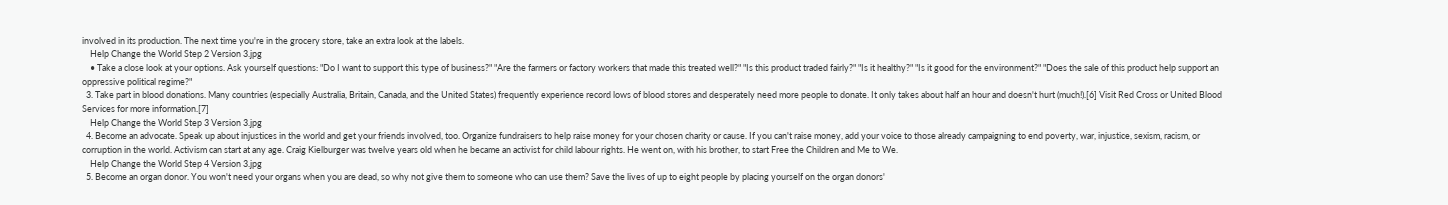involved in its production. The next time you're in the grocery store, take an extra look at the labels.
    Help Change the World Step 2 Version 3.jpg
    • Take a close look at your options. Ask yourself questions: "Do I want to support this type of business?" "Are the farmers or factory workers that made this treated well?" "Is this product traded fairly?" "Is it healthy?" "Is it good for the environment?" "Does the sale of this product help support an oppressive political regime?"
  3. Take part in blood donations. Many countries (especially Australia, Britain, Canada, and the United States) frequently experience record lows of blood stores and desperately need more people to donate. It only takes about half an hour and doesn't hurt (much!).[6] Visit Red Cross or United Blood Services for more information.[7]
    Help Change the World Step 3 Version 3.jpg
  4. Become an advocate. Speak up about injustices in the world and get your friends involved, too. Organize fundraisers to help raise money for your chosen charity or cause. If you can't raise money, add your voice to those already campaigning to end poverty, war, injustice, sexism, racism, or corruption in the world. Activism can start at any age. Craig Kielburger was twelve years old when he became an activist for child labour rights. He went on, with his brother, to start Free the Children and Me to We.
    Help Change the World Step 4 Version 3.jpg
  5. Become an organ donor. You won't need your organs when you are dead, so why not give them to someone who can use them? Save the lives of up to eight people by placing yourself on the organ donors'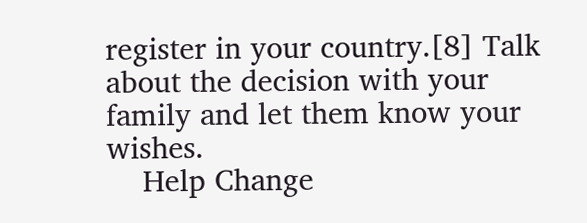register in your country.[8] Talk about the decision with your family and let them know your wishes.
    Help Change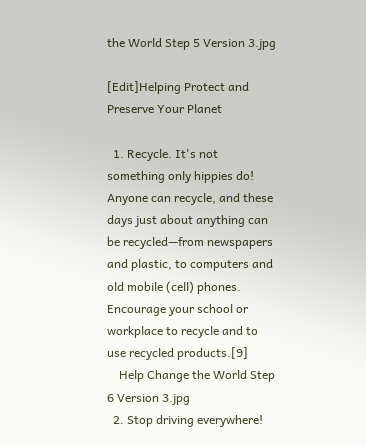the World Step 5 Version 3.jpg

[Edit]Helping Protect and Preserve Your Planet

  1. Recycle. It's not something only hippies do! Anyone can recycle, and these days just about anything can be recycled—from newspapers and plastic, to computers and old mobile (cell) phones. Encourage your school or workplace to recycle and to use recycled products.[9]
    Help Change the World Step 6 Version 3.jpg
  2. Stop driving everywhere!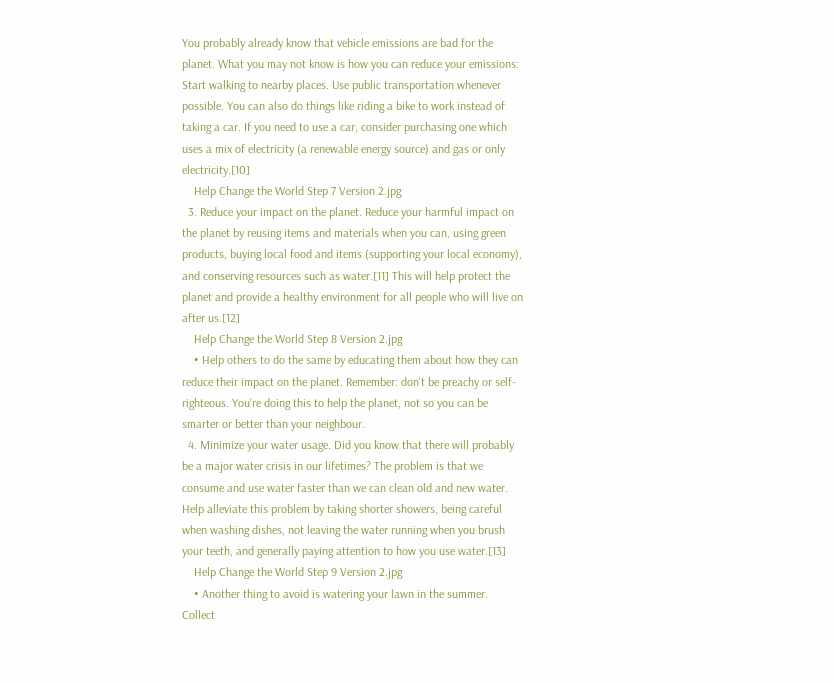You probably already know that vehicle emissions are bad for the planet. What you may not know is how you can reduce your emissions: Start walking to nearby places. Use public transportation whenever possible. You can also do things like riding a bike to work instead of taking a car. If you need to use a car, consider purchasing one which uses a mix of electricity (a renewable energy source) and gas or only electricity.[10]
    Help Change the World Step 7 Version 2.jpg
  3. Reduce your impact on the planet. Reduce your harmful impact on the planet by reusing items and materials when you can, using green products, buying local food and items (supporting your local economy), and conserving resources such as water.[11] This will help protect the planet and provide a healthy environment for all people who will live on after us.[12]
    Help Change the World Step 8 Version 2.jpg
    • Help others to do the same by educating them about how they can reduce their impact on the planet. Remember: don't be preachy or self-righteous. You're doing this to help the planet, not so you can be smarter or better than your neighbour.
  4. Minimize your water usage. Did you know that there will probably be a major water crisis in our lifetimes? The problem is that we consume and use water faster than we can clean old and new water. Help alleviate this problem by taking shorter showers, being careful when washing dishes, not leaving the water running when you brush your teeth, and generally paying attention to how you use water.[13]
    Help Change the World Step 9 Version 2.jpg
    • Another thing to avoid is watering your lawn in the summer. Collect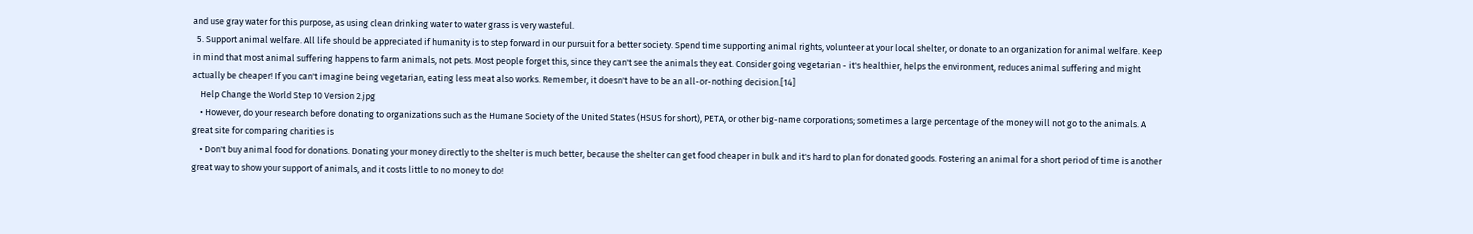and use gray water for this purpose, as using clean drinking water to water grass is very wasteful.
  5. Support animal welfare. All life should be appreciated if humanity is to step forward in our pursuit for a better society. Spend time supporting animal rights, volunteer at your local shelter, or donate to an organization for animal welfare. Keep in mind that most animal suffering happens to farm animals, not pets. Most people forget this, since they can't see the animals they eat. Consider going vegetarian - it's healthier, helps the environment, reduces animal suffering and might actually be cheaper! If you can't imagine being vegetarian, eating less meat also works. Remember, it doesn't have to be an all-or-nothing decision.[14]
    Help Change the World Step 10 Version 2.jpg
    • However, do your research before donating to organizations such as the Humane Society of the United States (HSUS for short), PETA, or other big-name corporations; sometimes a large percentage of the money will not go to the animals. A great site for comparing charities is
    • Don't buy animal food for donations. Donating your money directly to the shelter is much better, because the shelter can get food cheaper in bulk and it's hard to plan for donated goods. Fostering an animal for a short period of time is another great way to show your support of animals, and it costs little to no money to do!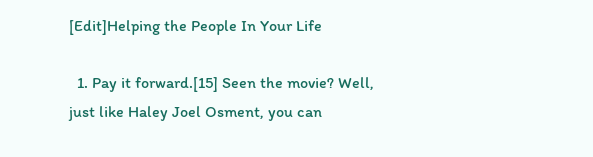[Edit]Helping the People In Your Life

  1. Pay it forward.[15] Seen the movie? Well, just like Haley Joel Osment, you can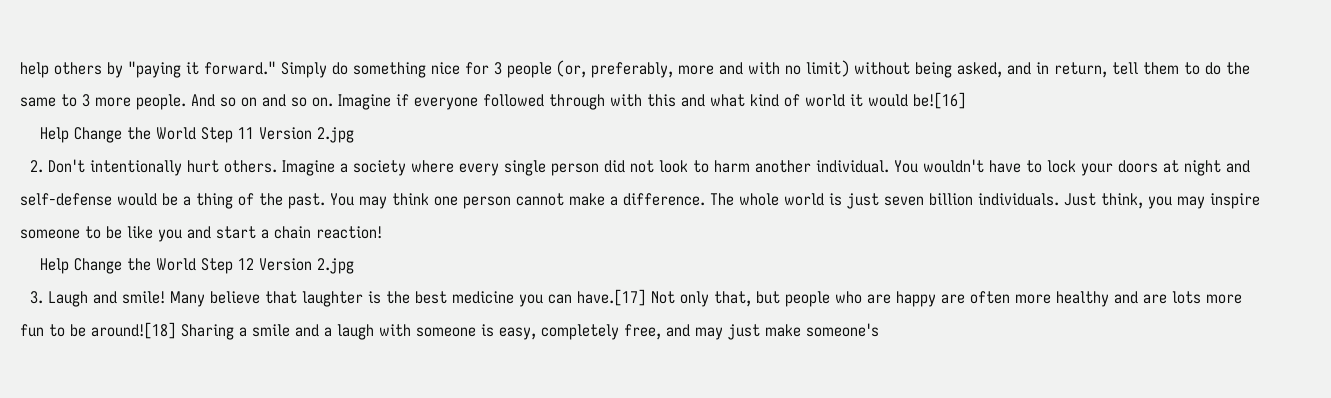help others by "paying it forward." Simply do something nice for 3 people (or, preferably, more and with no limit) without being asked, and in return, tell them to do the same to 3 more people. And so on and so on. Imagine if everyone followed through with this and what kind of world it would be![16]
    Help Change the World Step 11 Version 2.jpg
  2. Don't intentionally hurt others. Imagine a society where every single person did not look to harm another individual. You wouldn't have to lock your doors at night and self-defense would be a thing of the past. You may think one person cannot make a difference. The whole world is just seven billion individuals. Just think, you may inspire someone to be like you and start a chain reaction!
    Help Change the World Step 12 Version 2.jpg
  3. Laugh and smile! Many believe that laughter is the best medicine you can have.[17] Not only that, but people who are happy are often more healthy and are lots more fun to be around![18] Sharing a smile and a laugh with someone is easy, completely free, and may just make someone's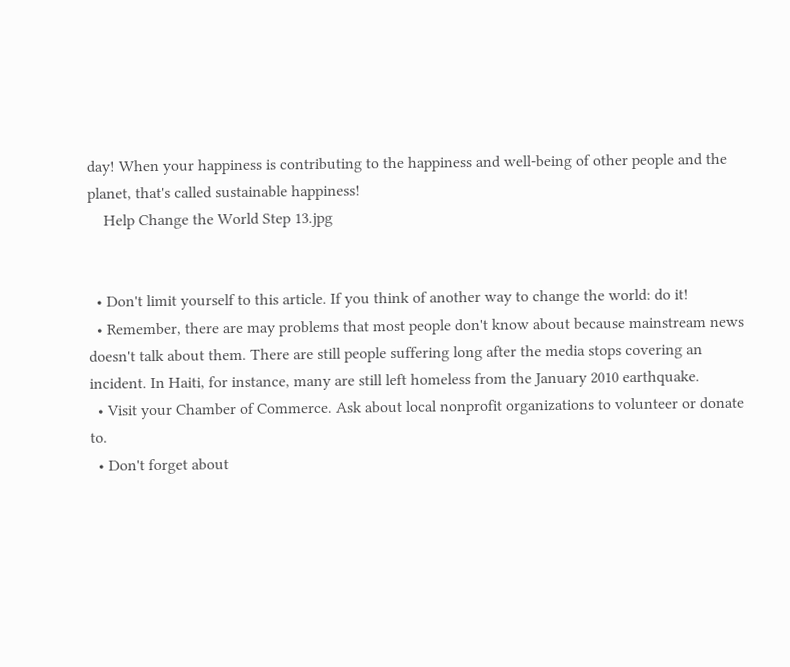day! When your happiness is contributing to the happiness and well-being of other people and the planet, that's called sustainable happiness!
    Help Change the World Step 13.jpg


  • Don't limit yourself to this article. If you think of another way to change the world: do it!
  • Remember, there are may problems that most people don't know about because mainstream news doesn't talk about them. There are still people suffering long after the media stops covering an incident. In Haiti, for instance, many are still left homeless from the January 2010 earthquake.
  • Visit your Chamber of Commerce. Ask about local nonprofit organizations to volunteer or donate to.
  • Don't forget about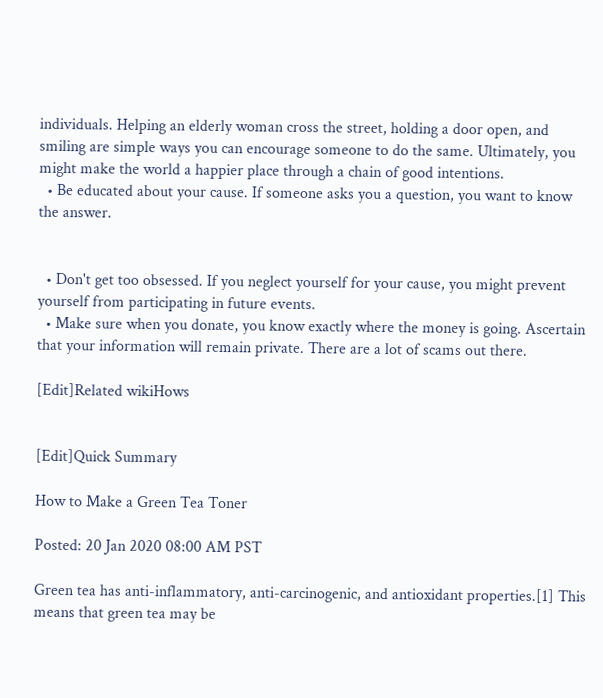individuals. Helping an elderly woman cross the street, holding a door open, and smiling are simple ways you can encourage someone to do the same. Ultimately, you might make the world a happier place through a chain of good intentions.
  • Be educated about your cause. If someone asks you a question, you want to know the answer.


  • Don't get too obsessed. If you neglect yourself for your cause, you might prevent yourself from participating in future events.
  • Make sure when you donate, you know exactly where the money is going. Ascertain that your information will remain private. There are a lot of scams out there.

[Edit]Related wikiHows


[Edit]Quick Summary

How to Make a Green Tea Toner

Posted: 20 Jan 2020 08:00 AM PST

Green tea has anti-inflammatory, anti-carcinogenic, and antioxidant properties.[1] This means that green tea may be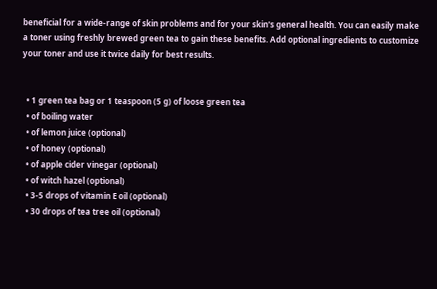beneficial for a wide-range of skin problems and for your skin's general health. You can easily make a toner using freshly brewed green tea to gain these benefits. Add optional ingredients to customize your toner and use it twice daily for best results.


  • 1 green tea bag or 1 teaspoon (5 g) of loose green tea
  • of boiling water
  • of lemon juice (optional)
  • of honey (optional)
  • of apple cider vinegar (optional)
  • of witch hazel (optional)
  • 3-5 drops of vitamin E oil (optional)
  • 30 drops of tea tree oil (optional)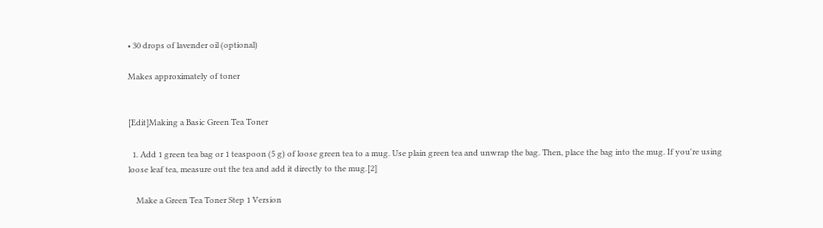• 30 drops of lavender oil (optional)

Makes approximately of toner


[Edit]Making a Basic Green Tea Toner

  1. Add 1 green tea bag or 1 teaspoon (5 g) of loose green tea to a mug. Use plain green tea and unwrap the bag. Then, place the bag into the mug. If you're using loose leaf tea, measure out the tea and add it directly to the mug.[2]

    Make a Green Tea Toner Step 1 Version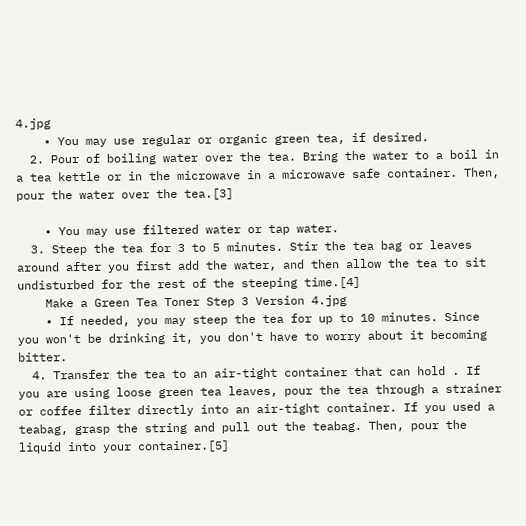4.jpg
    • You may use regular or organic green tea, if desired.
  2. Pour of boiling water over the tea. Bring the water to a boil in a tea kettle or in the microwave in a microwave safe container. Then, pour the water over the tea.[3]

    • You may use filtered water or tap water.
  3. Steep the tea for 3 to 5 minutes. Stir the tea bag or leaves around after you first add the water, and then allow the tea to sit undisturbed for the rest of the steeping time.[4]
    Make a Green Tea Toner Step 3 Version 4.jpg
    • If needed, you may steep the tea for up to 10 minutes. Since you won't be drinking it, you don't have to worry about it becoming bitter.
  4. Transfer the tea to an air-tight container that can hold . If you are using loose green tea leaves, pour the tea through a strainer or coffee filter directly into an air-tight container. If you used a teabag, grasp the string and pull out the teabag. Then, pour the liquid into your container.[5]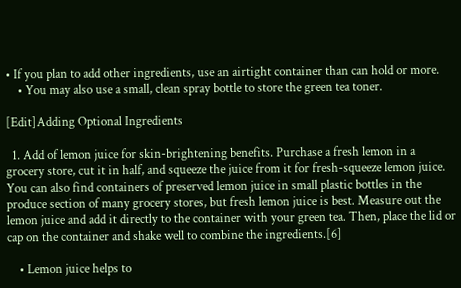• If you plan to add other ingredients, use an airtight container than can hold or more.
    • You may also use a small, clean spray bottle to store the green tea toner.

[Edit]Adding Optional Ingredients

  1. Add of lemon juice for skin-brightening benefits. Purchase a fresh lemon in a grocery store, cut it in half, and squeeze the juice from it for fresh-squeeze lemon juice. You can also find containers of preserved lemon juice in small plastic bottles in the produce section of many grocery stores, but fresh lemon juice is best. Measure out the lemon juice and add it directly to the container with your green tea. Then, place the lid or cap on the container and shake well to combine the ingredients.[6]

    • Lemon juice helps to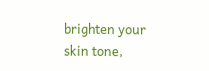brighten your skin tone,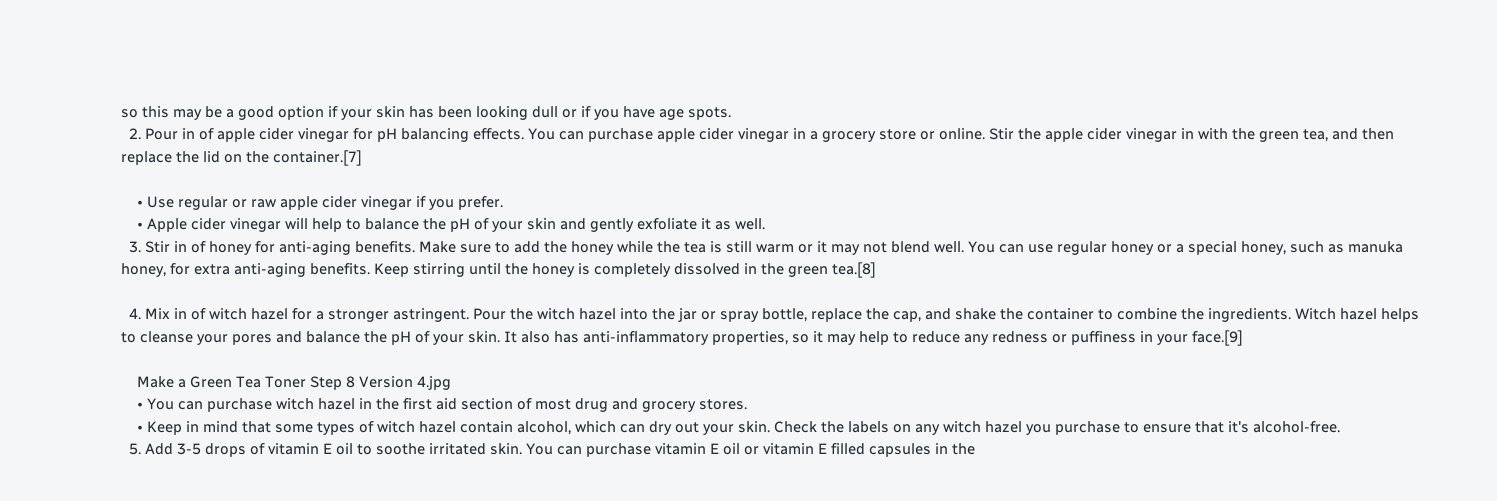so this may be a good option if your skin has been looking dull or if you have age spots.
  2. Pour in of apple cider vinegar for pH balancing effects. You can purchase apple cider vinegar in a grocery store or online. Stir the apple cider vinegar in with the green tea, and then replace the lid on the container.[7]

    • Use regular or raw apple cider vinegar if you prefer.
    • Apple cider vinegar will help to balance the pH of your skin and gently exfoliate it as well.
  3. Stir in of honey for anti-aging benefits. Make sure to add the honey while the tea is still warm or it may not blend well. You can use regular honey or a special honey, such as manuka honey, for extra anti-aging benefits. Keep stirring until the honey is completely dissolved in the green tea.[8]

  4. Mix in of witch hazel for a stronger astringent. Pour the witch hazel into the jar or spray bottle, replace the cap, and shake the container to combine the ingredients. Witch hazel helps to cleanse your pores and balance the pH of your skin. It also has anti-inflammatory properties, so it may help to reduce any redness or puffiness in your face.[9]

    Make a Green Tea Toner Step 8 Version 4.jpg
    • You can purchase witch hazel in the first aid section of most drug and grocery stores.
    • Keep in mind that some types of witch hazel contain alcohol, which can dry out your skin. Check the labels on any witch hazel you purchase to ensure that it's alcohol-free.
  5. Add 3-5 drops of vitamin E oil to soothe irritated skin. You can purchase vitamin E oil or vitamin E filled capsules in the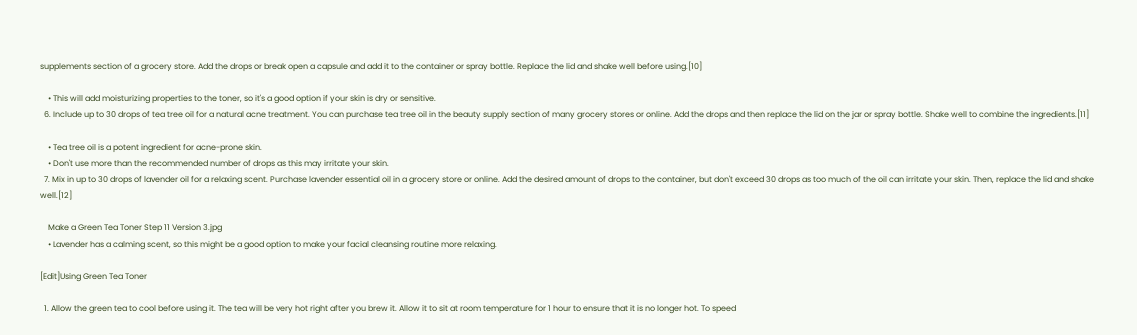supplements section of a grocery store. Add the drops or break open a capsule and add it to the container or spray bottle. Replace the lid and shake well before using.[10]

    • This will add moisturizing properties to the toner, so it's a good option if your skin is dry or sensitive.
  6. Include up to 30 drops of tea tree oil for a natural acne treatment. You can purchase tea tree oil in the beauty supply section of many grocery stores or online. Add the drops and then replace the lid on the jar or spray bottle. Shake well to combine the ingredients.[11]

    • Tea tree oil is a potent ingredient for acne-prone skin.
    • Don't use more than the recommended number of drops as this may irritate your skin.
  7. Mix in up to 30 drops of lavender oil for a relaxing scent. Purchase lavender essential oil in a grocery store or online. Add the desired amount of drops to the container, but don't exceed 30 drops as too much of the oil can irritate your skin. Then, replace the lid and shake well.[12]

    Make a Green Tea Toner Step 11 Version 3.jpg
    • Lavender has a calming scent, so this might be a good option to make your facial cleansing routine more relaxing.

[Edit]Using Green Tea Toner

  1. Allow the green tea to cool before using it. The tea will be very hot right after you brew it. Allow it to sit at room temperature for 1 hour to ensure that it is no longer hot. To speed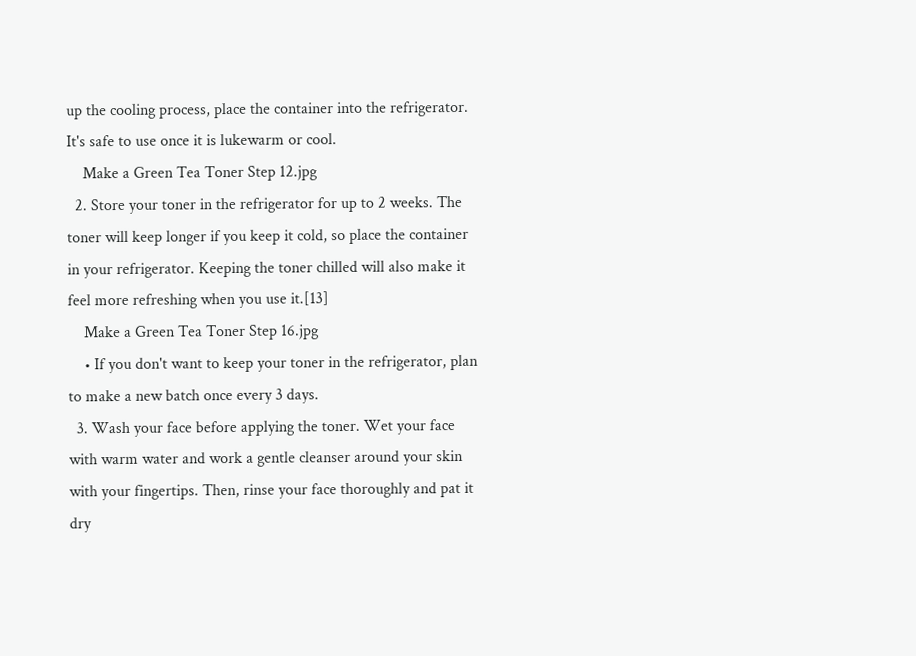up the cooling process, place the container into the refrigerator. It's safe to use once it is lukewarm or cool.
    Make a Green Tea Toner Step 12.jpg
  2. Store your toner in the refrigerator for up to 2 weeks. The toner will keep longer if you keep it cold, so place the container in your refrigerator. Keeping the toner chilled will also make it feel more refreshing when you use it.[13]
    Make a Green Tea Toner Step 16.jpg
    • If you don't want to keep your toner in the refrigerator, plan to make a new batch once every 3 days.
  3. Wash your face before applying the toner. Wet your face with warm water and work a gentle cleanser around your skin with your fingertips. Then, rinse your face thoroughly and pat it dry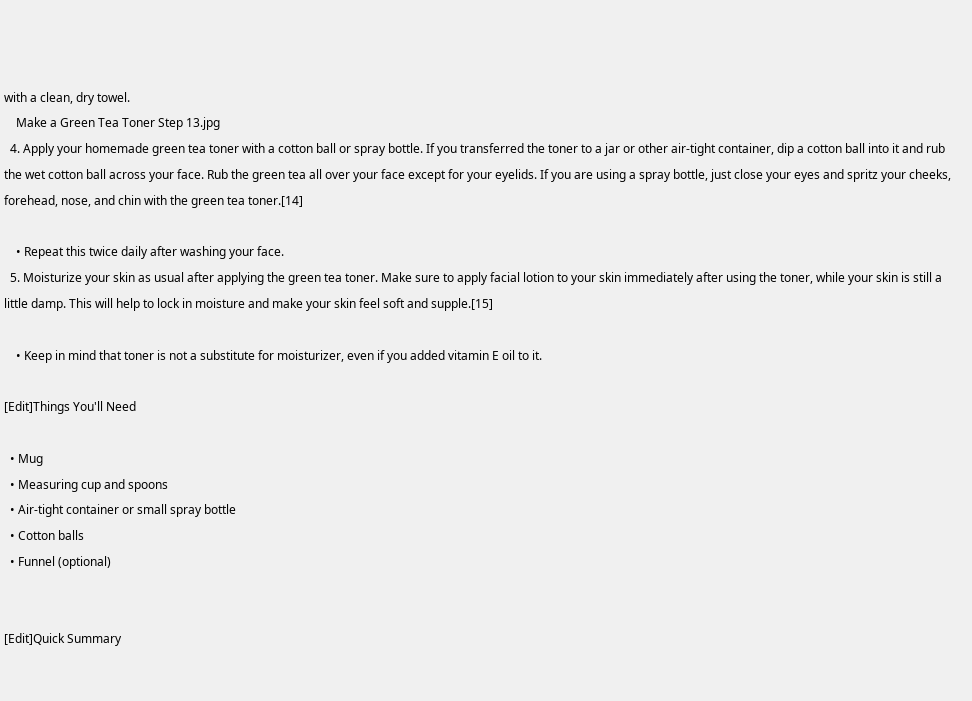with a clean, dry towel.
    Make a Green Tea Toner Step 13.jpg
  4. Apply your homemade green tea toner with a cotton ball or spray bottle. If you transferred the toner to a jar or other air-tight container, dip a cotton ball into it and rub the wet cotton ball across your face. Rub the green tea all over your face except for your eyelids. If you are using a spray bottle, just close your eyes and spritz your cheeks, forehead, nose, and chin with the green tea toner.[14]

    • Repeat this twice daily after washing your face.
  5. Moisturize your skin as usual after applying the green tea toner. Make sure to apply facial lotion to your skin immediately after using the toner, while your skin is still a little damp. This will help to lock in moisture and make your skin feel soft and supple.[15]

    • Keep in mind that toner is not a substitute for moisturizer, even if you added vitamin E oil to it.

[Edit]Things You'll Need

  • Mug
  • Measuring cup and spoons
  • Air-tight container or small spray bottle
  • Cotton balls
  • Funnel (optional)


[Edit]Quick Summary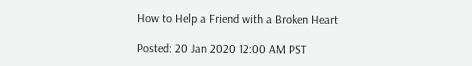How to Help a Friend with a Broken Heart

Posted: 20 Jan 2020 12:00 AM PST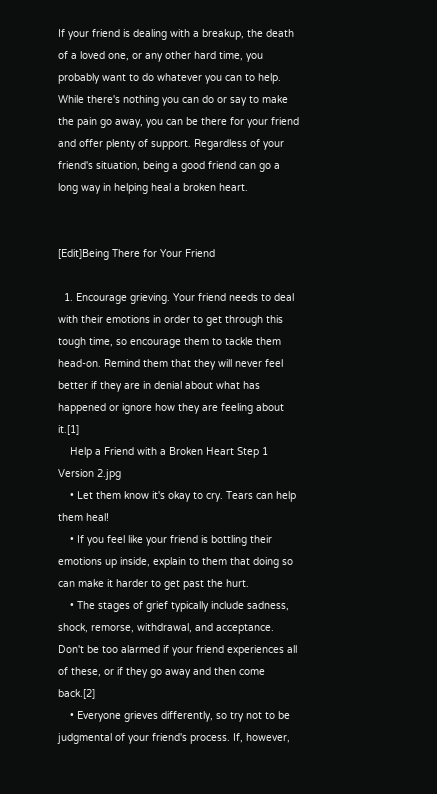If your friend is dealing with a breakup, the death of a loved one, or any other hard time, you probably want to do whatever you can to help. While there's nothing you can do or say to make the pain go away, you can be there for your friend and offer plenty of support. Regardless of your friend's situation, being a good friend can go a long way in helping heal a broken heart.


[Edit]Being There for Your Friend

  1. Encourage grieving. Your friend needs to deal with their emotions in order to get through this tough time, so encourage them to tackle them head-on. Remind them that they will never feel better if they are in denial about what has happened or ignore how they are feeling about it.[1]
    Help a Friend with a Broken Heart Step 1 Version 2.jpg
    • Let them know it's okay to cry. Tears can help them heal!
    • If you feel like your friend is bottling their emotions up inside, explain to them that doing so can make it harder to get past the hurt.
    • The stages of grief typically include sadness, shock, remorse, withdrawal, and acceptance. Don't be too alarmed if your friend experiences all of these, or if they go away and then come back.[2]
    • Everyone grieves differently, so try not to be judgmental of your friend's process. If, however,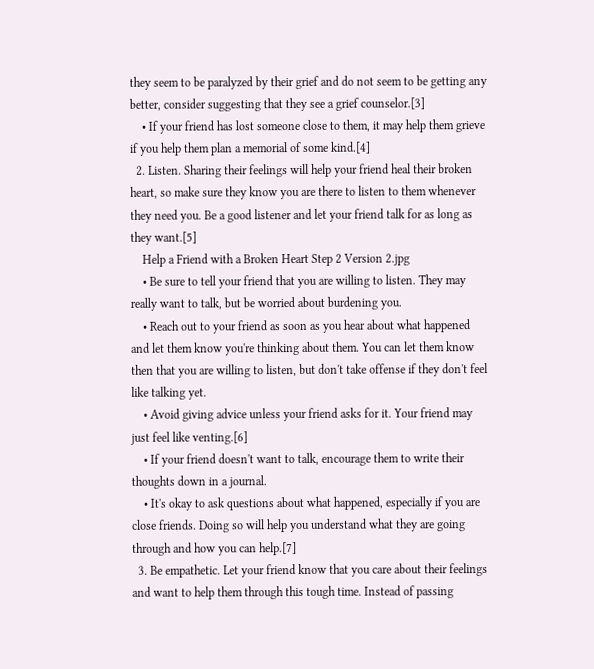they seem to be paralyzed by their grief and do not seem to be getting any better, consider suggesting that they see a grief counselor.[3]
    • If your friend has lost someone close to them, it may help them grieve if you help them plan a memorial of some kind.[4]
  2. Listen. Sharing their feelings will help your friend heal their broken heart, so make sure they know you are there to listen to them whenever they need you. Be a good listener and let your friend talk for as long as they want.[5]
    Help a Friend with a Broken Heart Step 2 Version 2.jpg
    • Be sure to tell your friend that you are willing to listen. They may really want to talk, but be worried about burdening you.
    • Reach out to your friend as soon as you hear about what happened and let them know you're thinking about them. You can let them know then that you are willing to listen, but don't take offense if they don't feel like talking yet.
    • Avoid giving advice unless your friend asks for it. Your friend may just feel like venting.[6]
    • If your friend doesn't want to talk, encourage them to write their thoughts down in a journal.
    • It's okay to ask questions about what happened, especially if you are close friends. Doing so will help you understand what they are going through and how you can help.[7]
  3. Be empathetic. Let your friend know that you care about their feelings and want to help them through this tough time. Instead of passing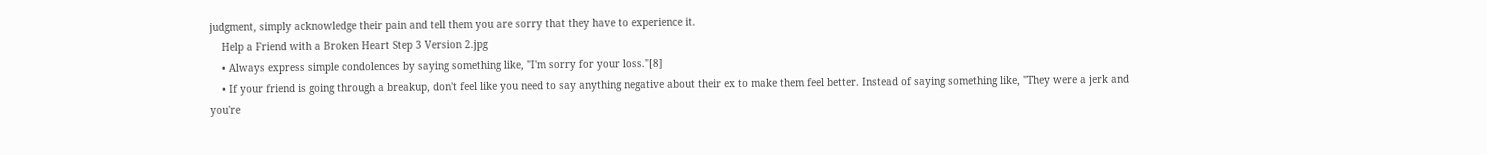judgment, simply acknowledge their pain and tell them you are sorry that they have to experience it.
    Help a Friend with a Broken Heart Step 3 Version 2.jpg
    • Always express simple condolences by saying something like, "I'm sorry for your loss."[8]
    • If your friend is going through a breakup, don't feel like you need to say anything negative about their ex to make them feel better. Instead of saying something like, "They were a jerk and you're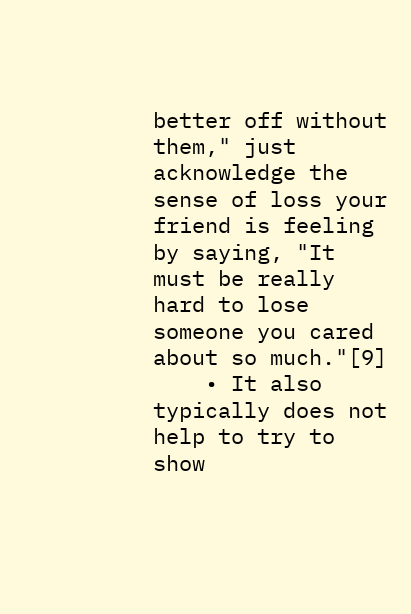better off without them," just acknowledge the sense of loss your friend is feeling by saying, "It must be really hard to lose someone you cared about so much."[9]
    • It also typically does not help to try to show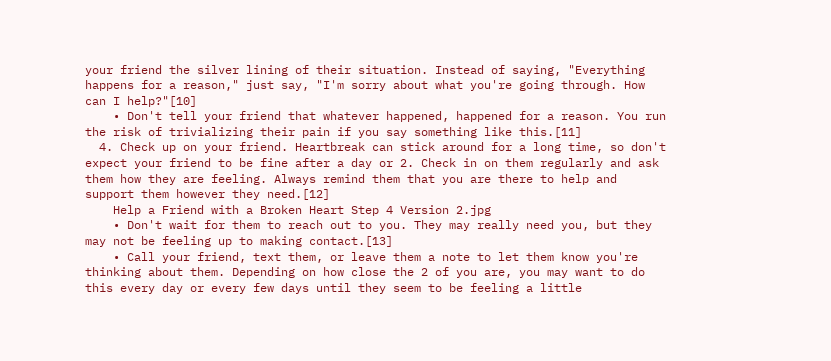your friend the silver lining of their situation. Instead of saying, "Everything happens for a reason," just say, "I'm sorry about what you're going through. How can I help?"[10]
    • Don't tell your friend that whatever happened, happened for a reason. You run the risk of trivializing their pain if you say something like this.[11]
  4. Check up on your friend. Heartbreak can stick around for a long time, so don't expect your friend to be fine after a day or 2. Check in on them regularly and ask them how they are feeling. Always remind them that you are there to help and support them however they need.[12]
    Help a Friend with a Broken Heart Step 4 Version 2.jpg
    • Don't wait for them to reach out to you. They may really need you, but they may not be feeling up to making contact.[13]
    • Call your friend, text them, or leave them a note to let them know you're thinking about them. Depending on how close the 2 of you are, you may want to do this every day or every few days until they seem to be feeling a little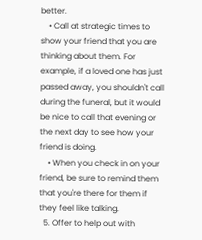better.
    • Call at strategic times to show your friend that you are thinking about them. For example, if a loved one has just passed away, you shouldn't call during the funeral, but it would be nice to call that evening or the next day to see how your friend is doing.
    • When you check in on your friend, be sure to remind them that you're there for them if they feel like talking.
  5. Offer to help out with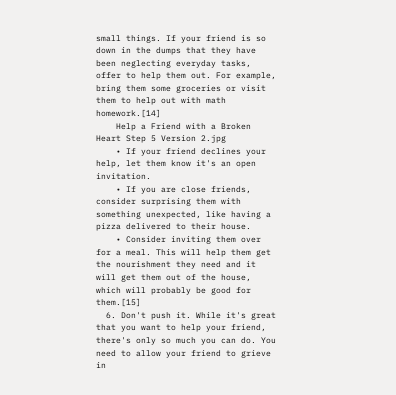small things. If your friend is so down in the dumps that they have been neglecting everyday tasks, offer to help them out. For example, bring them some groceries or visit them to help out with math homework.[14]
    Help a Friend with a Broken Heart Step 5 Version 2.jpg
    • If your friend declines your help, let them know it's an open invitation.
    • If you are close friends, consider surprising them with something unexpected, like having a pizza delivered to their house.
    • Consider inviting them over for a meal. This will help them get the nourishment they need and it will get them out of the house, which will probably be good for them.[15]
  6. Don't push it. While it's great that you want to help your friend, there's only so much you can do. You need to allow your friend to grieve in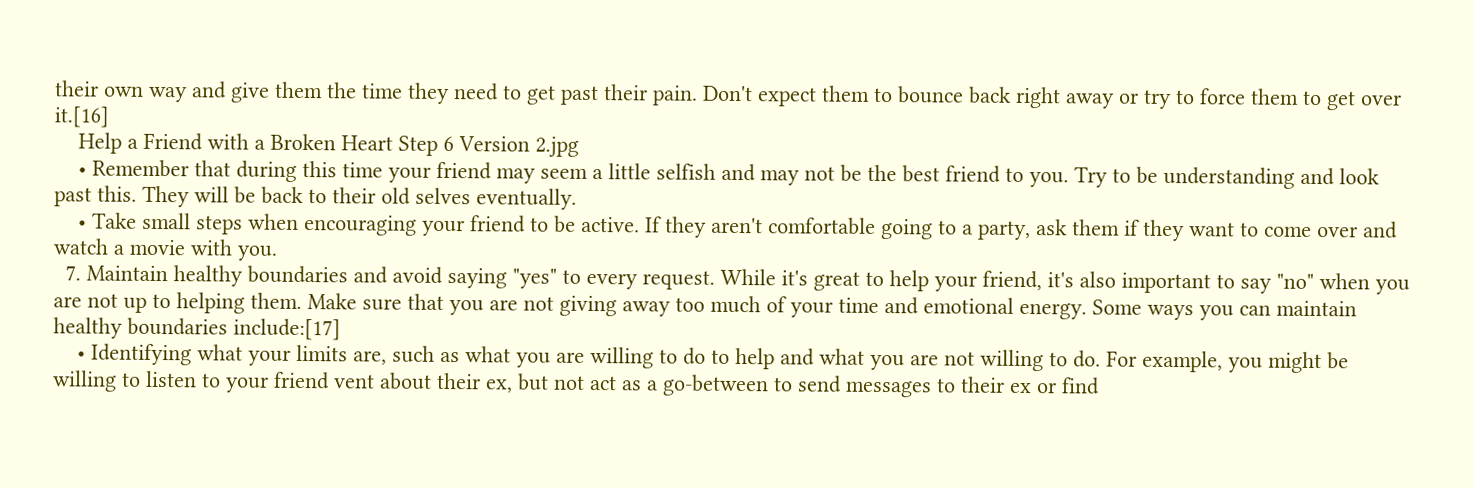their own way and give them the time they need to get past their pain. Don't expect them to bounce back right away or try to force them to get over it.[16]
    Help a Friend with a Broken Heart Step 6 Version 2.jpg
    • Remember that during this time your friend may seem a little selfish and may not be the best friend to you. Try to be understanding and look past this. They will be back to their old selves eventually.
    • Take small steps when encouraging your friend to be active. If they aren't comfortable going to a party, ask them if they want to come over and watch a movie with you.
  7. Maintain healthy boundaries and avoid saying "yes" to every request. While it's great to help your friend, it's also important to say "no" when you are not up to helping them. Make sure that you are not giving away too much of your time and emotional energy. Some ways you can maintain healthy boundaries include:[17]
    • Identifying what your limits are, such as what you are willing to do to help and what you are not willing to do. For example, you might be willing to listen to your friend vent about their ex, but not act as a go-between to send messages to their ex or find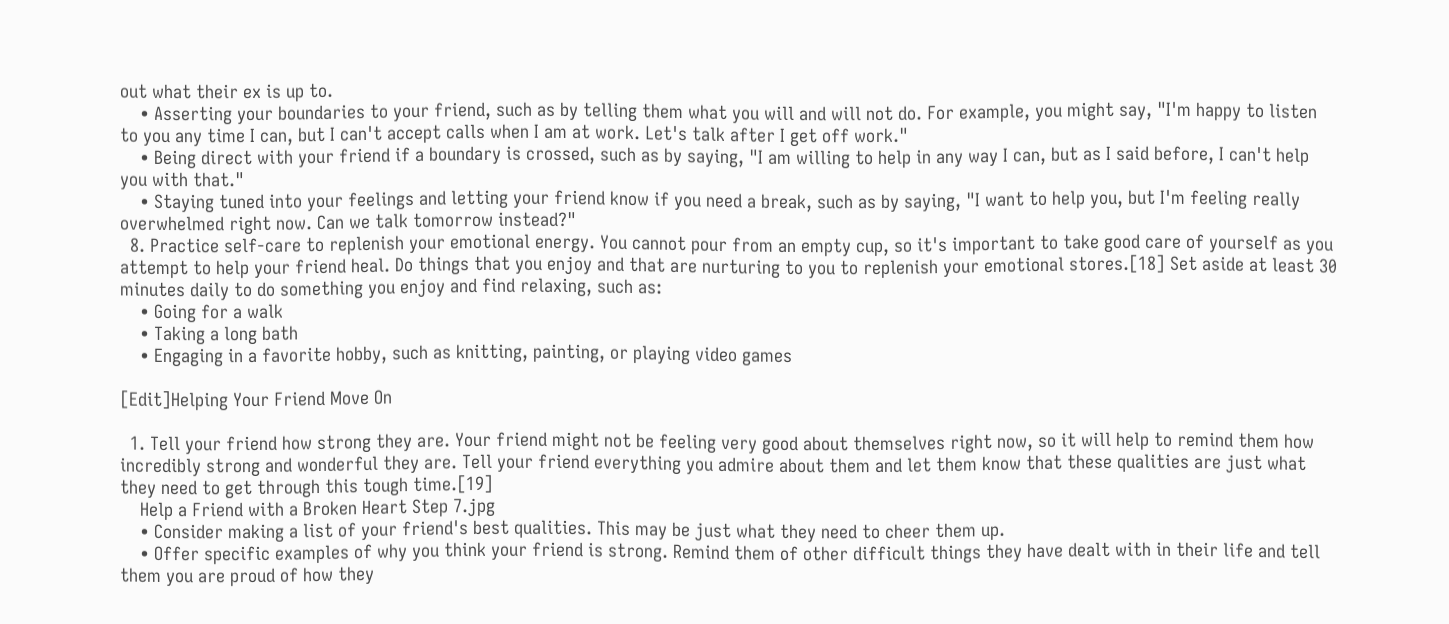out what their ex is up to.
    • Asserting your boundaries to your friend, such as by telling them what you will and will not do. For example, you might say, "I'm happy to listen to you any time I can, but I can't accept calls when I am at work. Let's talk after I get off work."
    • Being direct with your friend if a boundary is crossed, such as by saying, "I am willing to help in any way I can, but as I said before, I can't help you with that."
    • Staying tuned into your feelings and letting your friend know if you need a break, such as by saying, "I want to help you, but I'm feeling really overwhelmed right now. Can we talk tomorrow instead?"
  8. Practice self-care to replenish your emotional energy. You cannot pour from an empty cup, so it's important to take good care of yourself as you attempt to help your friend heal. Do things that you enjoy and that are nurturing to you to replenish your emotional stores.[18] Set aside at least 30 minutes daily to do something you enjoy and find relaxing, such as:
    • Going for a walk
    • Taking a long bath
    • Engaging in a favorite hobby, such as knitting, painting, or playing video games

[Edit]Helping Your Friend Move On

  1. Tell your friend how strong they are. Your friend might not be feeling very good about themselves right now, so it will help to remind them how incredibly strong and wonderful they are. Tell your friend everything you admire about them and let them know that these qualities are just what they need to get through this tough time.[19]
    Help a Friend with a Broken Heart Step 7.jpg
    • Consider making a list of your friend's best qualities. This may be just what they need to cheer them up.
    • Offer specific examples of why you think your friend is strong. Remind them of other difficult things they have dealt with in their life and tell them you are proud of how they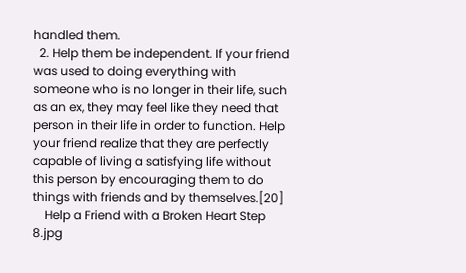handled them.
  2. Help them be independent. If your friend was used to doing everything with someone who is no longer in their life, such as an ex, they may feel like they need that person in their life in order to function. Help your friend realize that they are perfectly capable of living a satisfying life without this person by encouraging them to do things with friends and by themselves.[20]
    Help a Friend with a Broken Heart Step 8.jpg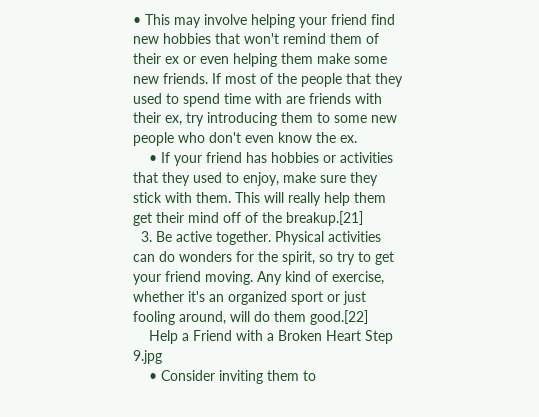• This may involve helping your friend find new hobbies that won't remind them of their ex or even helping them make some new friends. If most of the people that they used to spend time with are friends with their ex, try introducing them to some new people who don't even know the ex.
    • If your friend has hobbies or activities that they used to enjoy, make sure they stick with them. This will really help them get their mind off of the breakup.[21]
  3. Be active together. Physical activities can do wonders for the spirit, so try to get your friend moving. Any kind of exercise, whether it's an organized sport or just fooling around, will do them good.[22]
    Help a Friend with a Broken Heart Step 9.jpg
    • Consider inviting them to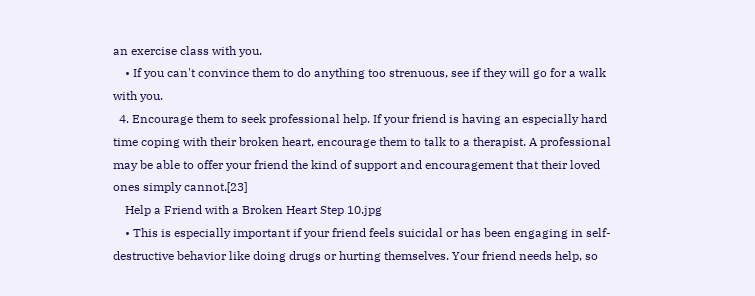an exercise class with you.
    • If you can't convince them to do anything too strenuous, see if they will go for a walk with you.
  4. Encourage them to seek professional help. If your friend is having an especially hard time coping with their broken heart, encourage them to talk to a therapist. A professional may be able to offer your friend the kind of support and encouragement that their loved ones simply cannot.[23]
    Help a Friend with a Broken Heart Step 10.jpg
    • This is especially important if your friend feels suicidal or has been engaging in self-destructive behavior like doing drugs or hurting themselves. Your friend needs help, so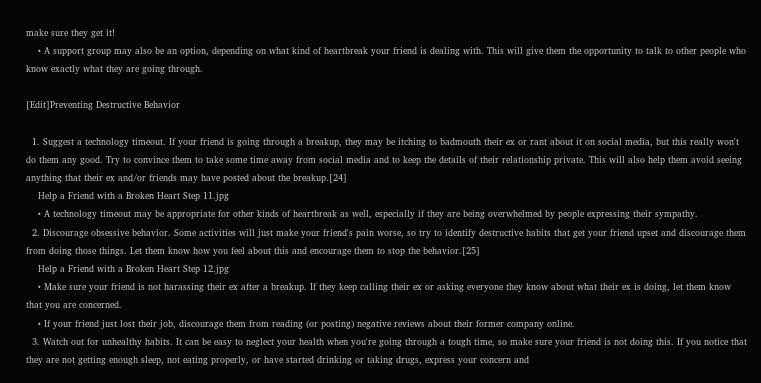make sure they get it!
    • A support group may also be an option, depending on what kind of heartbreak your friend is dealing with. This will give them the opportunity to talk to other people who know exactly what they are going through.

[Edit]Preventing Destructive Behavior

  1. Suggest a technology timeout. If your friend is going through a breakup, they may be itching to badmouth their ex or rant about it on social media, but this really won't do them any good. Try to convince them to take some time away from social media and to keep the details of their relationship private. This will also help them avoid seeing anything that their ex and/or friends may have posted about the breakup.[24]
    Help a Friend with a Broken Heart Step 11.jpg
    • A technology timeout may be appropriate for other kinds of heartbreak as well, especially if they are being overwhelmed by people expressing their sympathy.
  2. Discourage obsessive behavior. Some activities will just make your friend's pain worse, so try to identify destructive habits that get your friend upset and discourage them from doing those things. Let them know how you feel about this and encourage them to stop the behavior.[25]
    Help a Friend with a Broken Heart Step 12.jpg
    • Make sure your friend is not harassing their ex after a breakup. If they keep calling their ex or asking everyone they know about what their ex is doing, let them know that you are concerned.
    • If your friend just lost their job, discourage them from reading (or posting) negative reviews about their former company online.
  3. Watch out for unhealthy habits. It can be easy to neglect your health when you're going through a tough time, so make sure your friend is not doing this. If you notice that they are not getting enough sleep, not eating properly, or have started drinking or taking drugs, express your concern and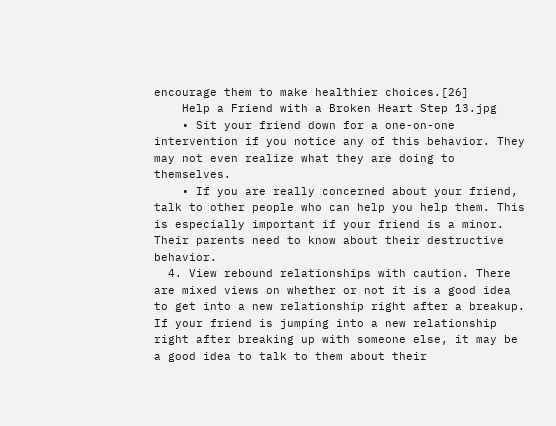encourage them to make healthier choices.[26]
    Help a Friend with a Broken Heart Step 13.jpg
    • Sit your friend down for a one-on-one intervention if you notice any of this behavior. They may not even realize what they are doing to themselves.
    • If you are really concerned about your friend, talk to other people who can help you help them. This is especially important if your friend is a minor. Their parents need to know about their destructive behavior.
  4. View rebound relationships with caution. There are mixed views on whether or not it is a good idea to get into a new relationship right after a breakup. If your friend is jumping into a new relationship right after breaking up with someone else, it may be a good idea to talk to them about their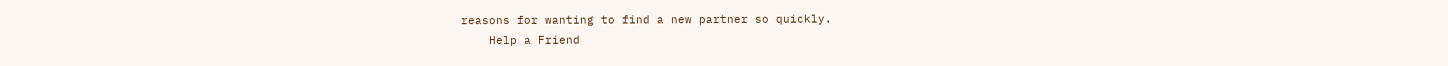reasons for wanting to find a new partner so quickly.
    Help a Friend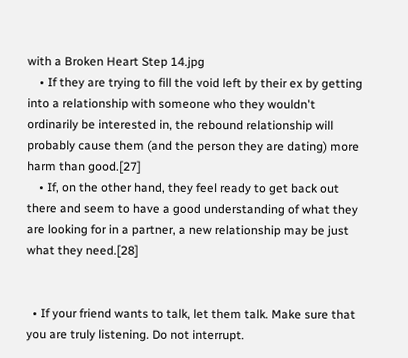with a Broken Heart Step 14.jpg
    • If they are trying to fill the void left by their ex by getting into a relationship with someone who they wouldn't ordinarily be interested in, the rebound relationship will probably cause them (and the person they are dating) more harm than good.[27]
    • If, on the other hand, they feel ready to get back out there and seem to have a good understanding of what they are looking for in a partner, a new relationship may be just what they need.[28]


  • If your friend wants to talk, let them talk. Make sure that you are truly listening. Do not interrupt.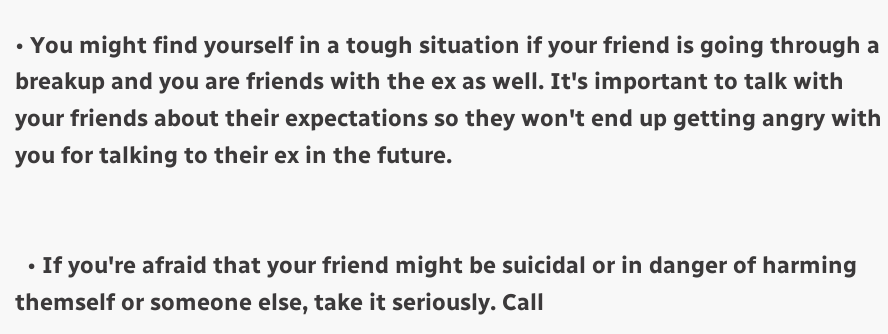• You might find yourself in a tough situation if your friend is going through a breakup and you are friends with the ex as well. It's important to talk with your friends about their expectations so they won't end up getting angry with you for talking to their ex in the future.


  • If you're afraid that your friend might be suicidal or in danger of harming themself or someone else, take it seriously. Call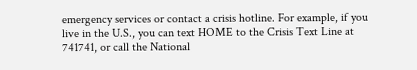emergency services or contact a crisis hotline. For example, if you live in the U.S., you can text HOME to the Crisis Text Line at 741741, or call the National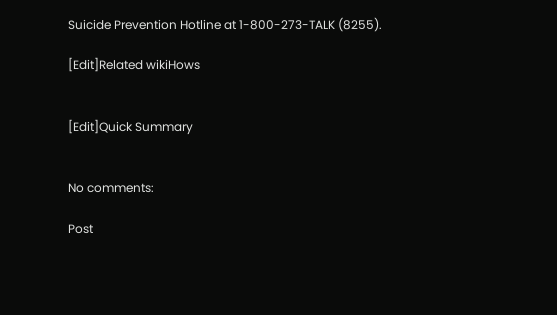Suicide Prevention Hotline at 1-800-273-TALK (8255).

[Edit]Related wikiHows


[Edit]Quick Summary


No comments:

Post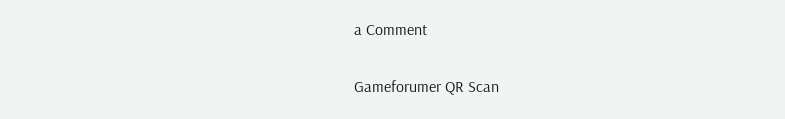a Comment

Gameforumer QR Scan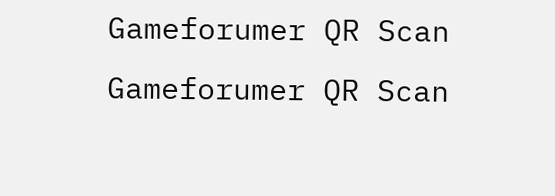Gameforumer QR Scan
Gameforumer QR Scan